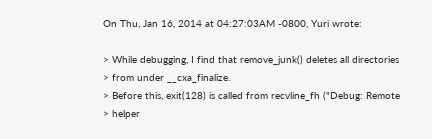On Thu, Jan 16, 2014 at 04:27:03AM -0800, Yuri wrote:

> While debugging, I find that remove_junk() deletes all directories
> from under __cxa_finalize.
> Before this, exit(128) is called from recvline_fh ("Debug: Remote
> helper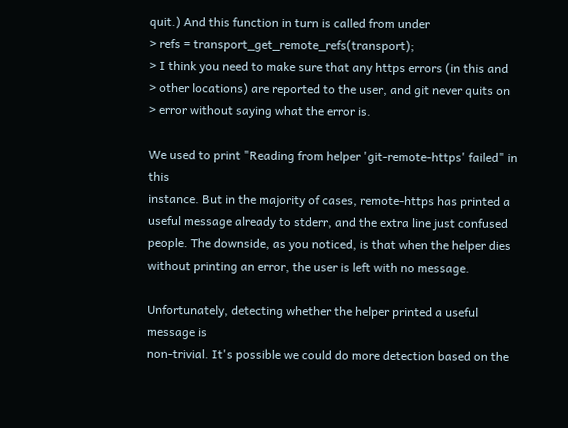quit.) And this function in turn is called from under
> refs = transport_get_remote_refs(transport);
> I think you need to make sure that any https errors (in this and
> other locations) are reported to the user, and git never quits on
> error without saying what the error is.

We used to print "Reading from helper 'git-remote-https' failed" in this
instance. But in the majority of cases, remote-https has printed a
useful message already to stderr, and the extra line just confused
people. The downside, as you noticed, is that when the helper dies
without printing an error, the user is left with no message.

Unfortunately, detecting whether the helper printed a useful message is
non-trivial. It's possible we could do more detection based on the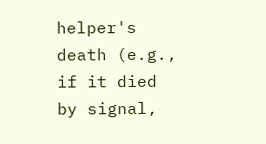helper's death (e.g., if it died by signal,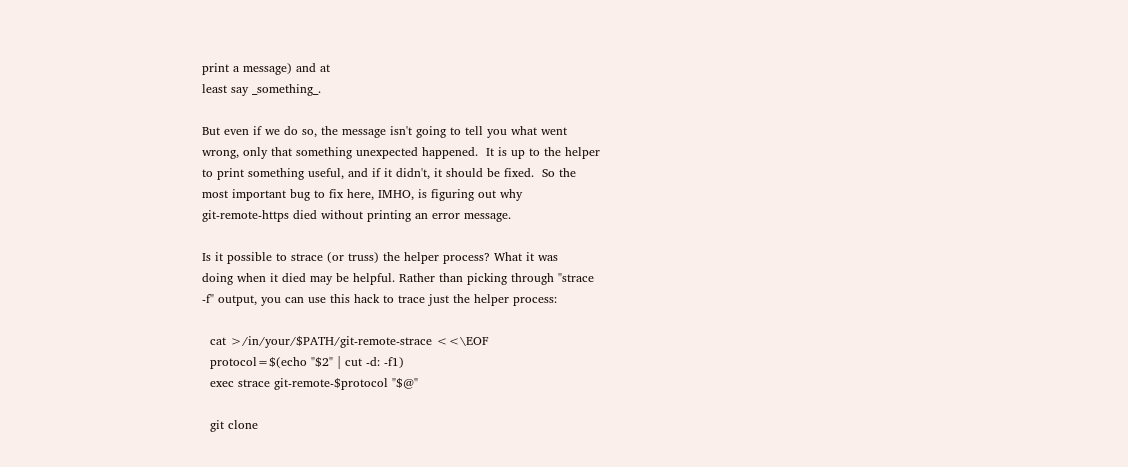print a message) and at
least say _something_.

But even if we do so, the message isn't going to tell you what went
wrong, only that something unexpected happened.  It is up to the helper
to print something useful, and if it didn't, it should be fixed.  So the
most important bug to fix here, IMHO, is figuring out why
git-remote-https died without printing an error message.

Is it possible to strace (or truss) the helper process? What it was
doing when it died may be helpful. Rather than picking through "strace
-f" output, you can use this hack to trace just the helper process:

  cat >/in/your/$PATH/git-remote-strace <<\EOF
  protocol=$(echo "$2" | cut -d: -f1)
  exec strace git-remote-$protocol "$@"

  git clone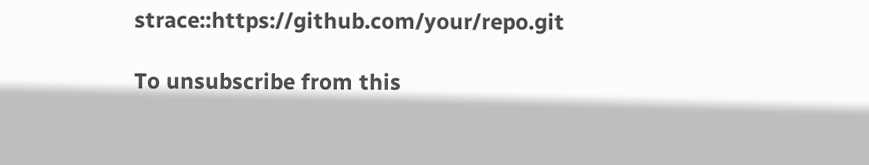strace::https://github.com/your/repo.git

To unsubscribe from this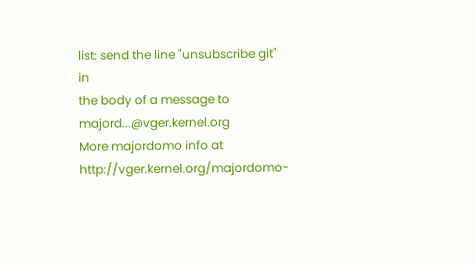list: send the line "unsubscribe git" in
the body of a message to majord...@vger.kernel.org
More majordomo info at  http://vger.kernel.org/majordomo-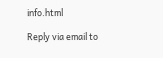info.html

Reply via email to